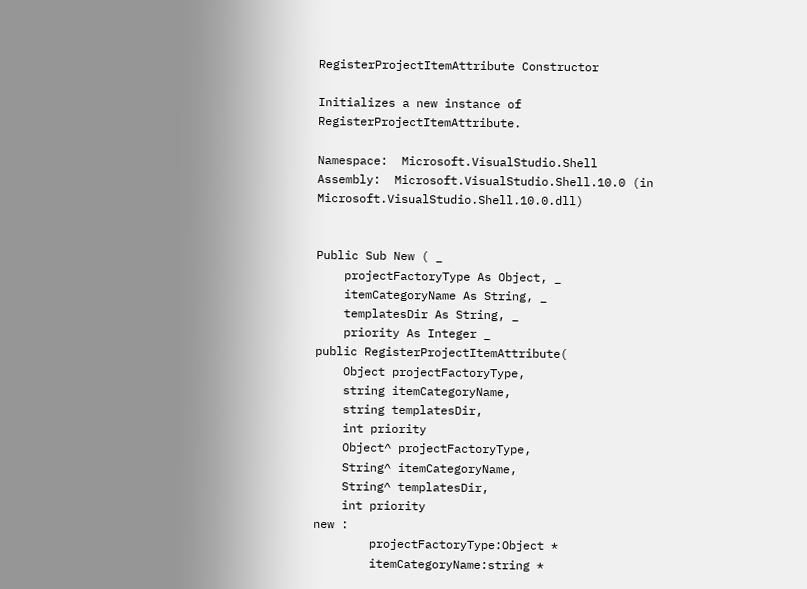RegisterProjectItemAttribute Constructor

Initializes a new instance of RegisterProjectItemAttribute.

Namespace:  Microsoft.VisualStudio.Shell
Assembly:  Microsoft.VisualStudio.Shell.10.0 (in Microsoft.VisualStudio.Shell.10.0.dll)


Public Sub New ( _
    projectFactoryType As Object, _
    itemCategoryName As String, _
    templatesDir As String, _
    priority As Integer _
public RegisterProjectItemAttribute(
    Object projectFactoryType,
    string itemCategoryName,
    string templatesDir,
    int priority
    Object^ projectFactoryType,
    String^ itemCategoryName,
    String^ templatesDir,
    int priority
new :
        projectFactoryType:Object *
        itemCategoryName:string *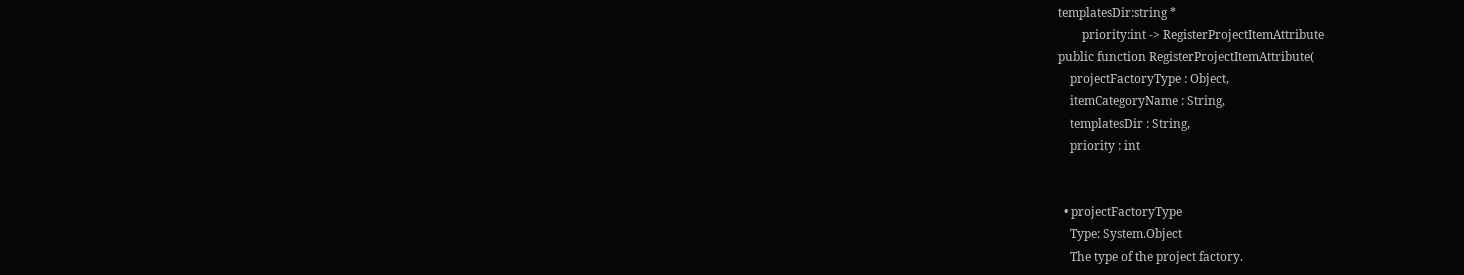templatesDir:string *
        priority:int -> RegisterProjectItemAttribute
public function RegisterProjectItemAttribute(
    projectFactoryType : Object,
    itemCategoryName : String,
    templatesDir : String,
    priority : int


  • projectFactoryType
    Type: System.Object
    The type of the project factory.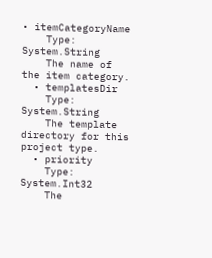• itemCategoryName
    Type: System.String
    The name of the item category.
  • templatesDir
    Type: System.String
    The template directory for this project type.
  • priority
    Type: System.Int32
    The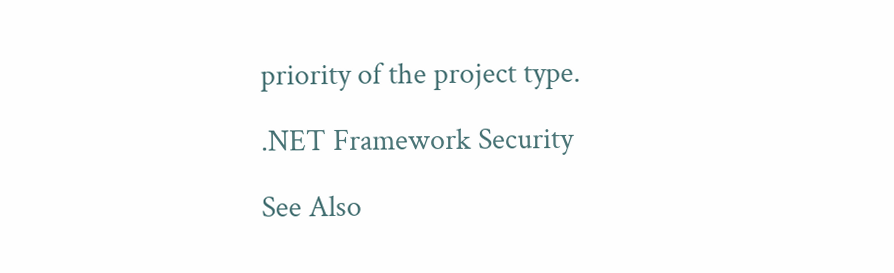priority of the project type.

.NET Framework Security

See Also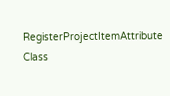RegisterProjectItemAttribute Class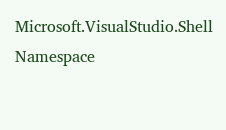Microsoft.VisualStudio.Shell Namespace